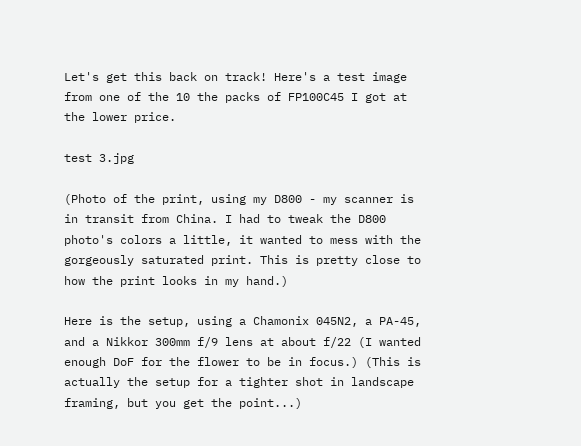Let's get this back on track! Here's a test image from one of the 10 the packs of FP100C45 I got at the lower price.

test 3.jpg

(Photo of the print, using my D800 - my scanner is in transit from China. I had to tweak the D800 photo's colors a little, it wanted to mess with the gorgeously saturated print. This is pretty close to how the print looks in my hand.)

Here is the setup, using a Chamonix 045N2, a PA-45, and a Nikkor 300mm f/9 lens at about f/22 (I wanted enough DoF for the flower to be in focus.) (This is actually the setup for a tighter shot in landscape framing, but you get the point...)